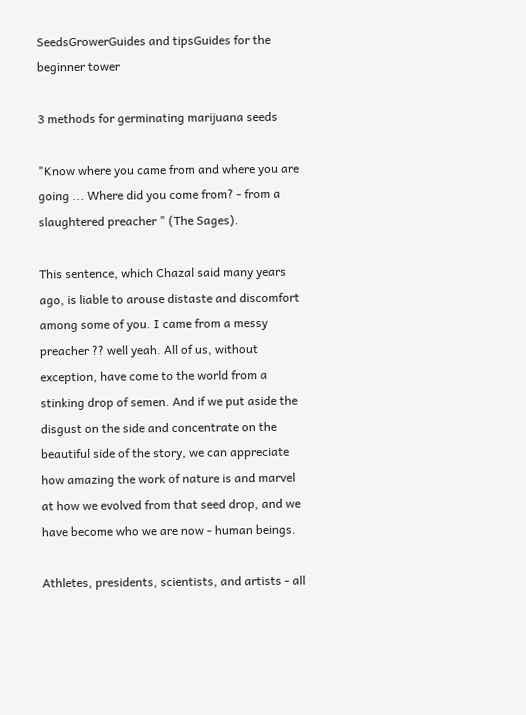SeedsGrowerGuides and tipsGuides for the beginner tower

3 methods for germinating marijuana seeds

"Know where you came from and where you are going ... Where did you come from? - from a slaughtered preacher " (The Sages).

This sentence, which Chazal said many years ago, is liable to arouse distaste and discomfort among some of you. I came from a messy preacher ?? well yeah. All of us, without exception, have come to the world from a stinking drop of semen. And if we put aside the disgust on the side and concentrate on the beautiful side of the story, we can appreciate how amazing the work of nature is and marvel at how we evolved from that seed drop, and we have become who we are now - human beings.

Athletes, presidents, scientists, and artists - all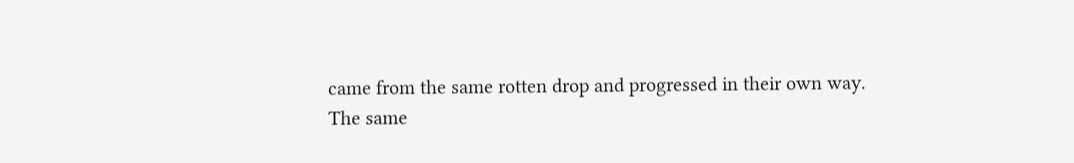came from the same rotten drop and progressed in their own way.
The same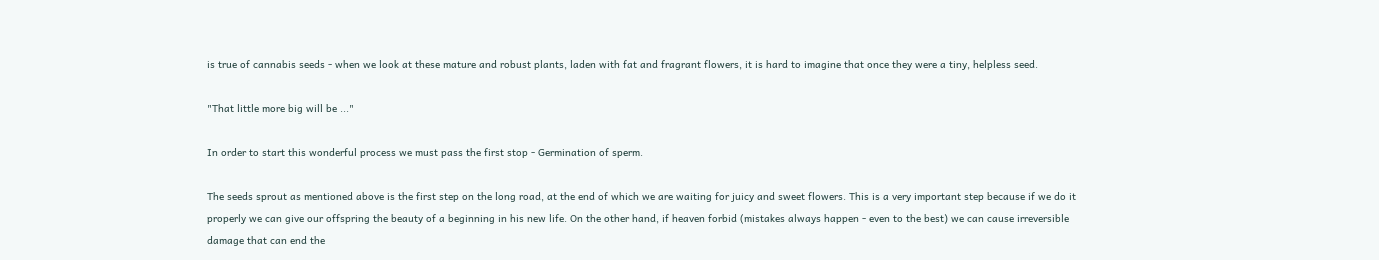is true of cannabis seeds - when we look at these mature and robust plants, laden with fat and fragrant flowers, it is hard to imagine that once they were a tiny, helpless seed.

"That little more big will be ..."

In order to start this wonderful process we must pass the first stop - Germination of sperm.

The seeds sprout as mentioned above is the first step on the long road, at the end of which we are waiting for juicy and sweet flowers. This is a very important step because if we do it properly we can give our offspring the beauty of a beginning in his new life. On the other hand, if heaven forbid (mistakes always happen - even to the best) we can cause irreversible damage that can end the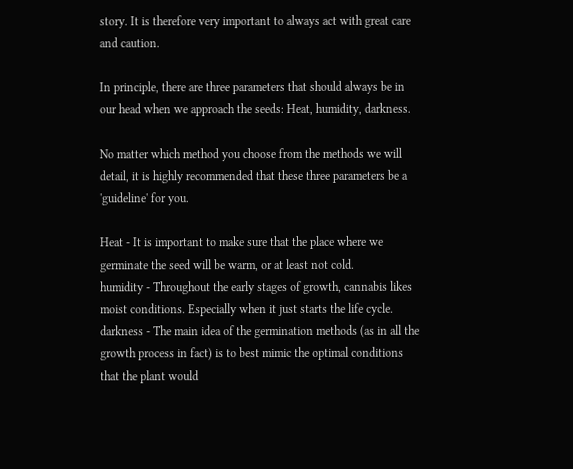story. It is therefore very important to always act with great care and caution.

In principle, there are three parameters that should always be in our head when we approach the seeds: Heat, humidity, darkness.

No matter which method you choose from the methods we will detail, it is highly recommended that these three parameters be a 'guideline' for you.

Heat - It is important to make sure that the place where we germinate the seed will be warm, or at least not cold.
humidity - Throughout the early stages of growth, cannabis likes moist conditions. Especially when it just starts the life cycle.
darkness - The main idea of the germination methods (as in all the growth process in fact) is to best mimic the optimal conditions that the plant would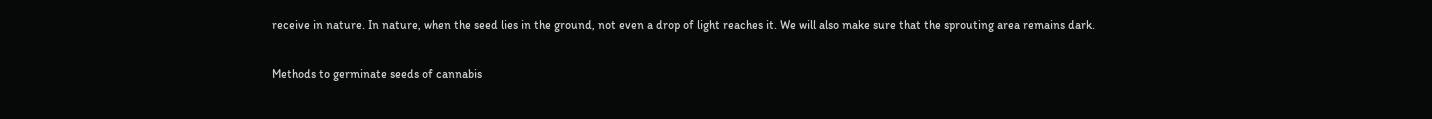receive in nature. In nature, when the seed lies in the ground, not even a drop of light reaches it. We will also make sure that the sprouting area remains dark.

Methods to germinate seeds of cannabis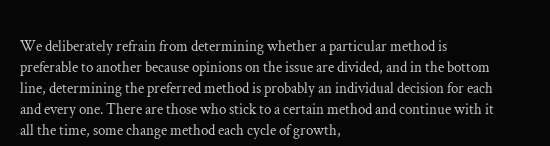We deliberately refrain from determining whether a particular method is preferable to another because opinions on the issue are divided, and in the bottom line, determining the preferred method is probably an individual decision for each and every one. There are those who stick to a certain method and continue with it all the time, some change method each cycle of growth,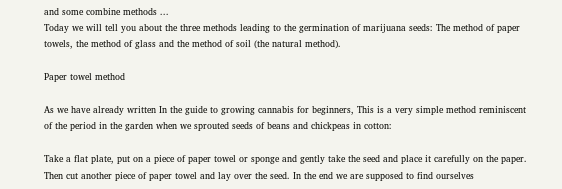and some combine methods ...
Today we will tell you about the three methods leading to the germination of marijuana seeds: The method of paper towels, the method of glass and the method of soil (the natural method).

Paper towel method

As we have already written In the guide to growing cannabis for beginners, This is a very simple method reminiscent of the period in the garden when we sprouted seeds of beans and chickpeas in cotton:

Take a flat plate, put on a piece of paper towel or sponge and gently take the seed and place it carefully on the paper. Then cut another piece of paper towel and lay over the seed. In the end we are supposed to find ourselves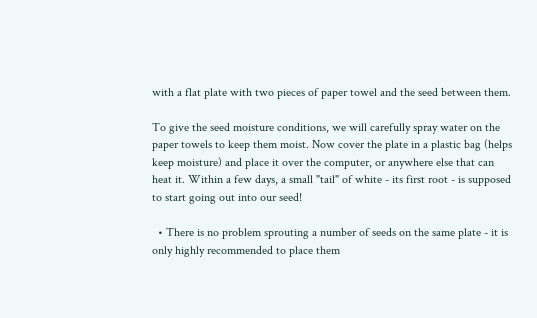with a flat plate with two pieces of paper towel and the seed between them.

To give the seed moisture conditions, we will carefully spray water on the paper towels to keep them moist. Now cover the plate in a plastic bag (helps keep moisture) and place it over the computer, or anywhere else that can heat it. Within a few days, a small "tail" of white - its first root - is supposed to start going out into our seed!

  • There is no problem sprouting a number of seeds on the same plate - it is only highly recommended to place them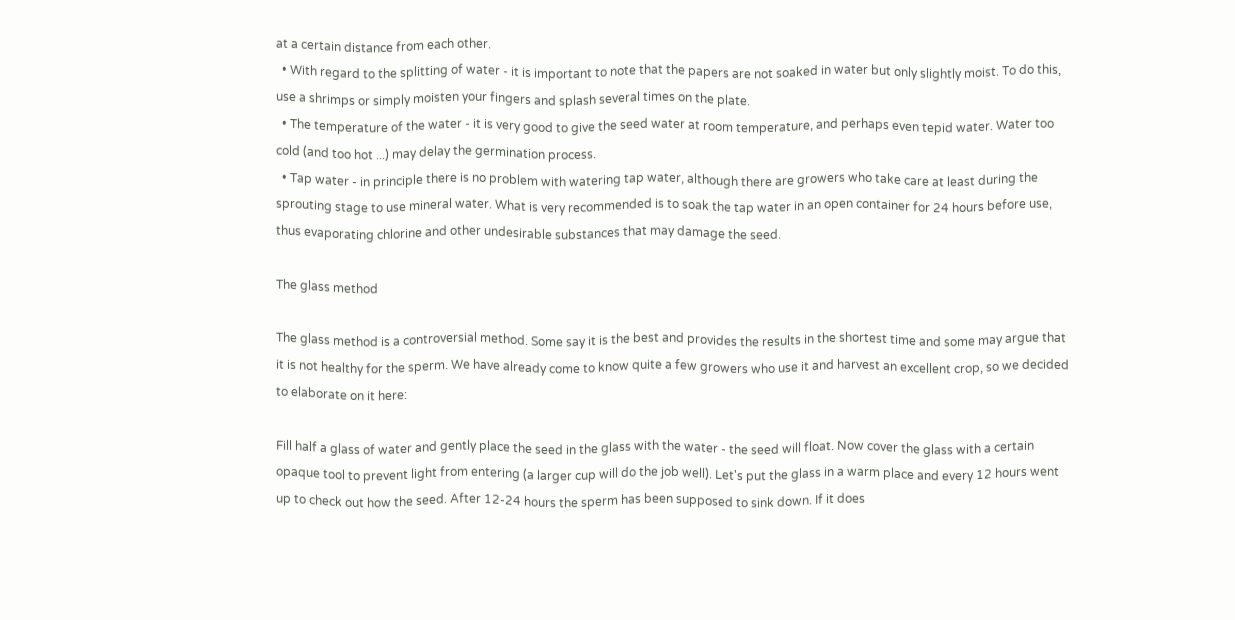at a certain distance from each other.
  • With regard to the splitting of water - it is important to note that the papers are not soaked in water but only slightly moist. To do this, use a shrimps or simply moisten your fingers and splash several times on the plate.
  • The temperature of the water - it is very good to give the seed water at room temperature, and perhaps even tepid water. Water too cold (and too hot ...) may delay the germination process.
  • Tap water - in principle there is no problem with watering tap water, although there are growers who take care at least during the sprouting stage to use mineral water. What is very recommended is to soak the tap water in an open container for 24 hours before use, thus evaporating chlorine and other undesirable substances that may damage the seed.

The glass method

The glass method is a controversial method. Some say it is the best and provides the results in the shortest time and some may argue that it is not healthy for the sperm. We have already come to know quite a few growers who use it and harvest an excellent crop, so we decided to elaborate on it here:

Fill half a glass of water and gently place the seed in the glass with the water - the seed will float. Now cover the glass with a certain opaque tool to prevent light from entering (a larger cup will do the job well). Let's put the glass in a warm place and every 12 hours went up to check out how the seed. After 12-24 hours the sperm has been supposed to sink down. If it does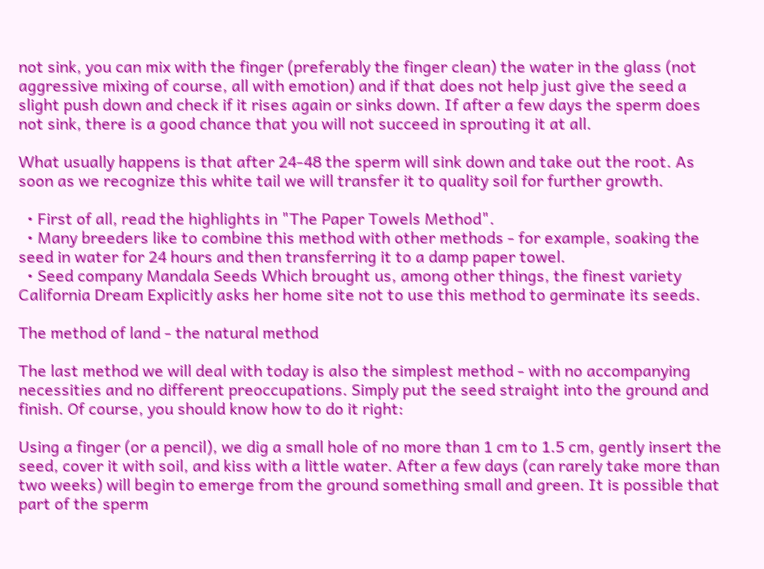not sink, you can mix with the finger (preferably the finger clean) the water in the glass (not aggressive mixing of course, all with emotion) and if that does not help just give the seed a slight push down and check if it rises again or sinks down. If after a few days the sperm does not sink, there is a good chance that you will not succeed in sprouting it at all.

What usually happens is that after 24-48 the sperm will sink down and take out the root. As soon as we recognize this white tail we will transfer it to quality soil for further growth.

  • First of all, read the highlights in "The Paper Towels Method".
  • Many breeders like to combine this method with other methods - for example, soaking the seed in water for 24 hours and then transferring it to a damp paper towel.
  • Seed company Mandala Seeds Which brought us, among other things, the finest variety California Dream Explicitly asks her home site not to use this method to germinate its seeds.

The method of land - the natural method

The last method we will deal with today is also the simplest method - with no accompanying necessities and no different preoccupations. Simply put the seed straight into the ground and finish. Of course, you should know how to do it right:

Using a finger (or a pencil), we dig a small hole of no more than 1 cm to 1.5 cm, gently insert the seed, cover it with soil, and kiss with a little water. After a few days (can rarely take more than two weeks) will begin to emerge from the ground something small and green. It is possible that part of the sperm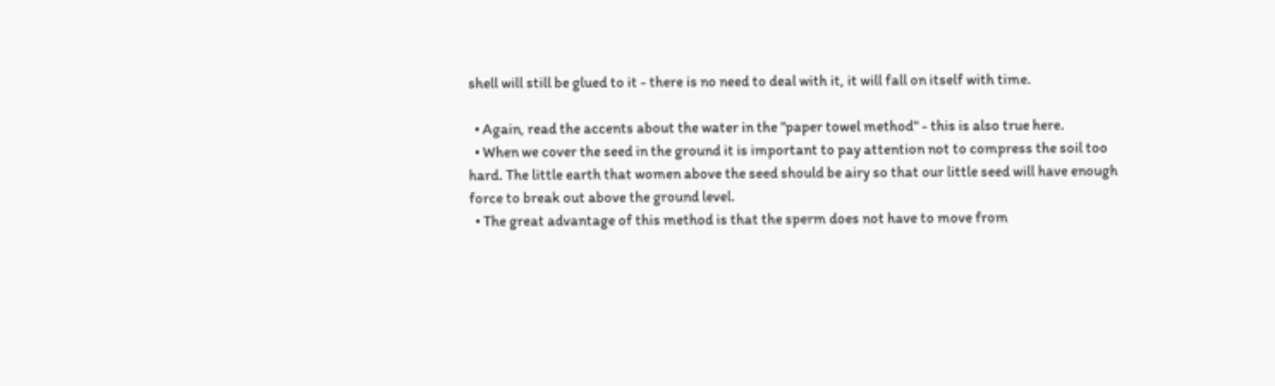shell will still be glued to it - there is no need to deal with it, it will fall on itself with time.

  • Again, read the accents about the water in the "paper towel method" - this is also true here.
  • When we cover the seed in the ground it is important to pay attention not to compress the soil too hard. The little earth that women above the seed should be airy so that our little seed will have enough force to break out above the ground level.
  • The great advantage of this method is that the sperm does not have to move from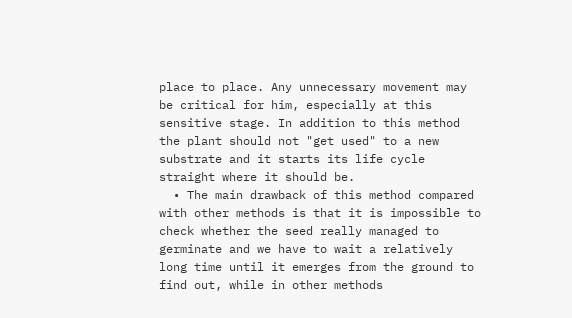place to place. Any unnecessary movement may be critical for him, especially at this sensitive stage. In addition to this method the plant should not "get used" to a new substrate and it starts its life cycle straight where it should be.
  • The main drawback of this method compared with other methods is that it is impossible to check whether the seed really managed to germinate and we have to wait a relatively long time until it emerges from the ground to find out, while in other methods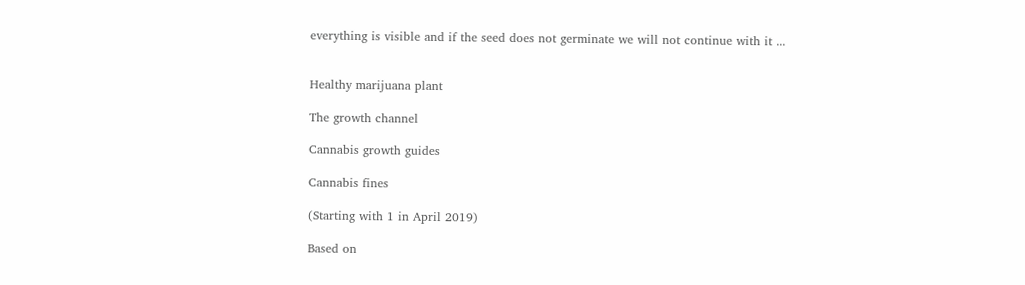everything is visible and if the seed does not germinate we will not continue with it ...


Healthy marijuana plant

The growth channel

Cannabis growth guides

Cannabis fines

(Starting with 1 in April 2019)

Based on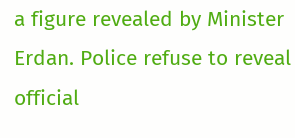a figure revealed by Minister Erdan. Police refuse to reveal official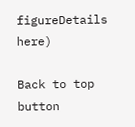figureDetails here)

Back to top button